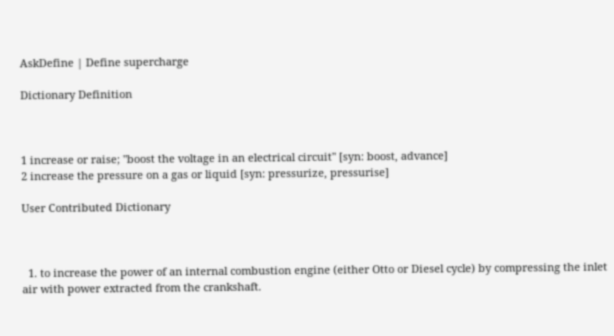AskDefine | Define supercharge

Dictionary Definition



1 increase or raise; "boost the voltage in an electrical circuit" [syn: boost, advance]
2 increase the pressure on a gas or liquid [syn: pressurize, pressurise]

User Contributed Dictionary



  1. to increase the power of an internal combustion engine (either Otto or Diesel cycle) by compressing the inlet air with power extracted from the crankshaft.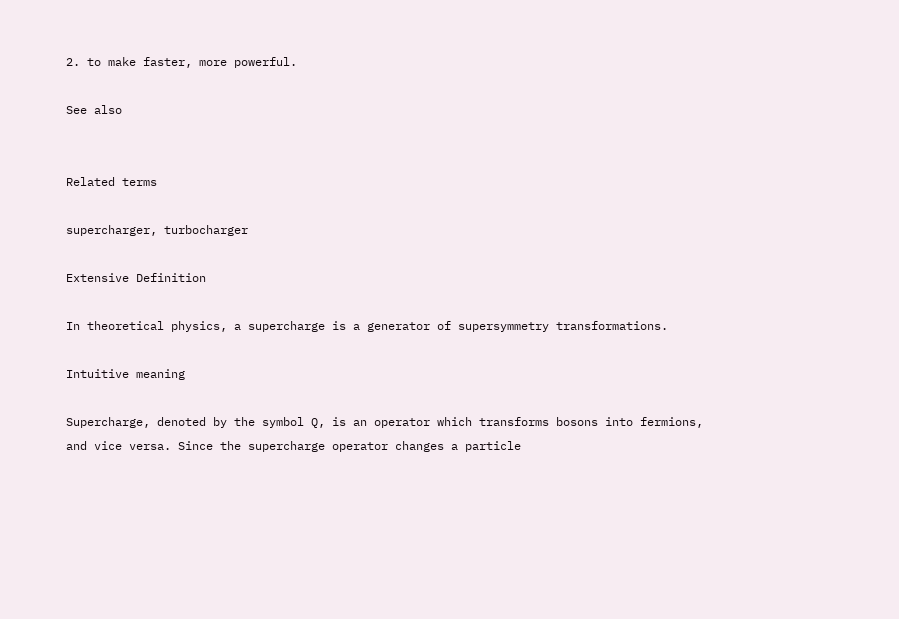2. to make faster, more powerful.

See also


Related terms

supercharger, turbocharger

Extensive Definition

In theoretical physics, a supercharge is a generator of supersymmetry transformations.

Intuitive meaning

Supercharge, denoted by the symbol Q, is an operator which transforms bosons into fermions, and vice versa. Since the supercharge operator changes a particle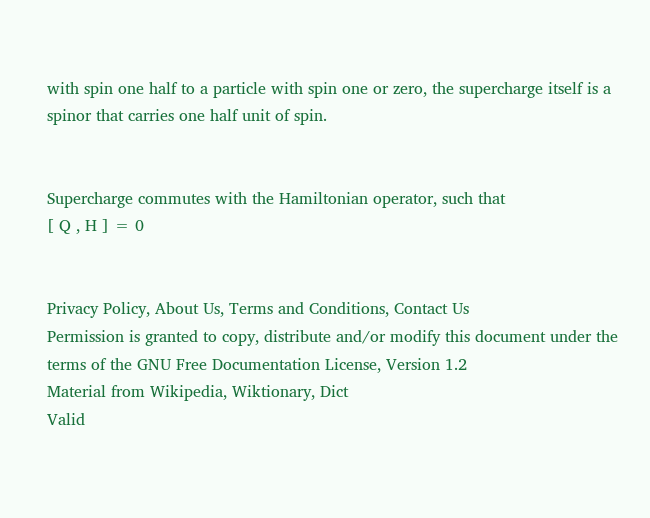with spin one half to a particle with spin one or zero, the supercharge itself is a spinor that carries one half unit of spin.


Supercharge commutes with the Hamiltonian operator, such that
[ Q , H ] = 0


Privacy Policy, About Us, Terms and Conditions, Contact Us
Permission is granted to copy, distribute and/or modify this document under the terms of the GNU Free Documentation License, Version 1.2
Material from Wikipedia, Wiktionary, Dict
Valid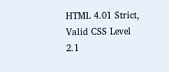HTML 4.01 Strict, Valid CSS Level 2.1